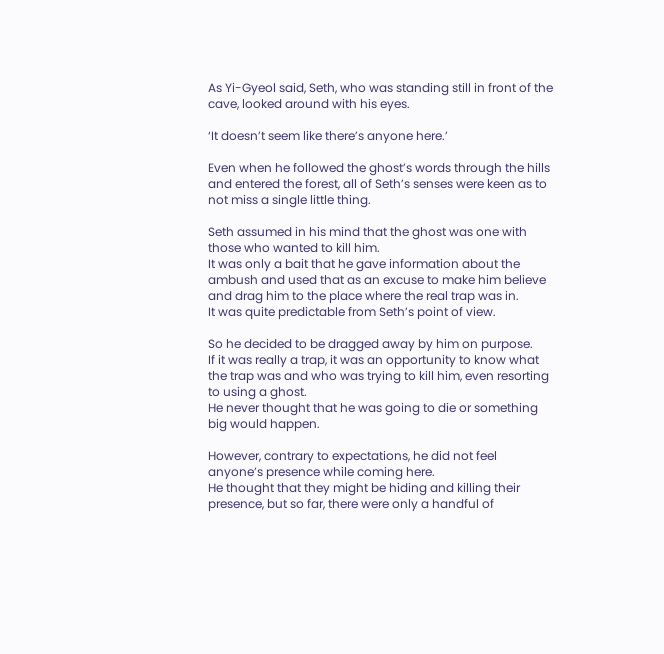As Yi-Gyeol said, Seth, who was standing still in front of the cave, looked around with his eyes.

‘It doesn’t seem like there’s anyone here.’

Even when he followed the ghost’s words through the hills and entered the forest, all of Seth’s senses were keen as to not miss a single little thing.

Seth assumed in his mind that the ghost was one with those who wanted to kill him.
It was only a bait that he gave information about the ambush and used that as an excuse to make him believe and drag him to the place where the real trap was in.
It was quite predictable from Seth’s point of view.

So he decided to be dragged away by him on purpose.
If it was really a trap, it was an opportunity to know what the trap was and who was trying to kill him, even resorting to using a ghost.
He never thought that he was going to die or something big would happen.

However, contrary to expectations, he did not feel anyone’s presence while coming here.
He thought that they might be hiding and killing their presence, but so far, there were only a handful of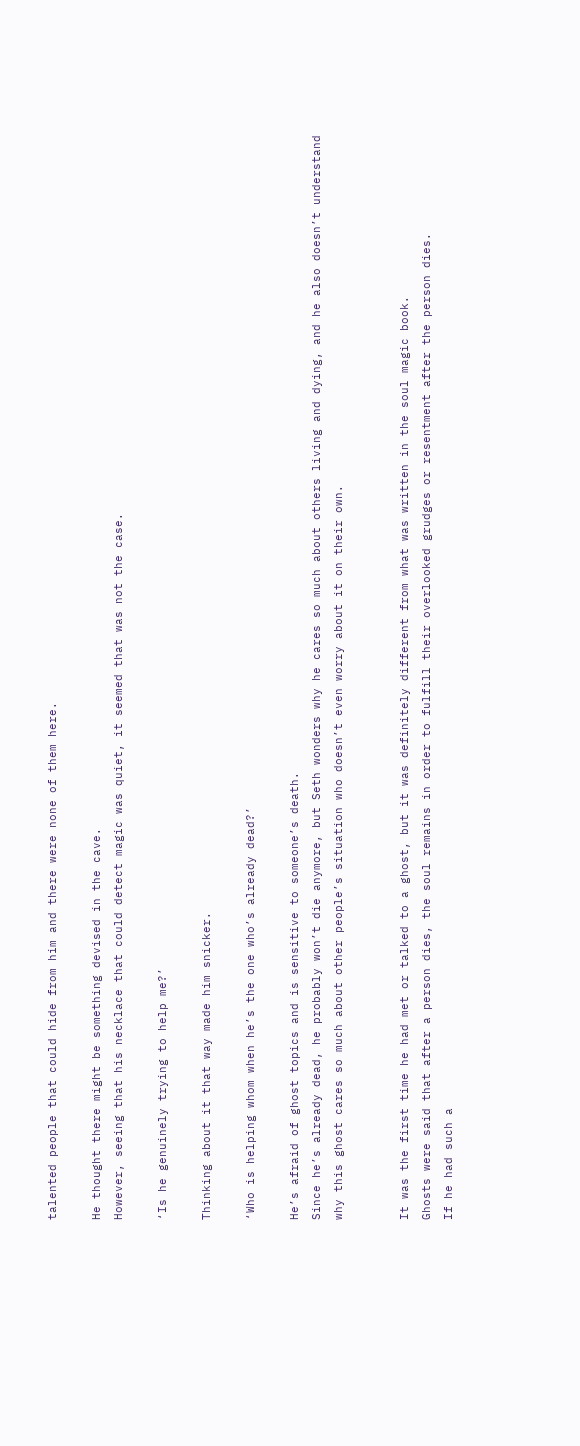talented people that could hide from him and there were none of them here.

He thought there might be something devised in the cave.
However, seeing that his necklace that could detect magic was quiet, it seemed that was not the case.

‘Is he genuinely trying to help me?’

Thinking about it that way made him snicker.

‘Who is helping whom when he’s the one who’s already dead?’

He’s afraid of ghost topics and is sensitive to someone’s death.
Since he’s already dead, he probably won’t die anymore, but Seth wonders why he cares so much about others living and dying, and he also doesn’t understand why this ghost cares so much about other people’s situation who doesn’t even worry about it on their own.


It was the first time he had met or talked to a ghost, but it was definitely different from what was written in the soul magic book.
Ghosts were said that after a person dies, the soul remains in order to fulfill their overlooked grudges or resentment after the person dies.
If he had such a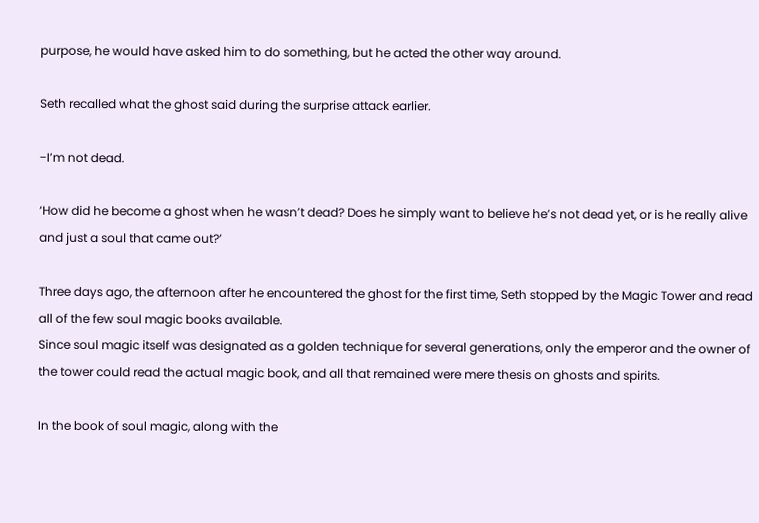purpose, he would have asked him to do something, but he acted the other way around.

Seth recalled what the ghost said during the surprise attack earlier.

−I’m not dead.

‘How did he become a ghost when he wasn’t dead? Does he simply want to believe he’s not dead yet, or is he really alive and just a soul that came out?’

Three days ago, the afternoon after he encountered the ghost for the first time, Seth stopped by the Magic Tower and read all of the few soul magic books available.
Since soul magic itself was designated as a golden technique for several generations, only the emperor and the owner of the tower could read the actual magic book, and all that remained were mere thesis on ghosts and spirits.

In the book of soul magic, along with the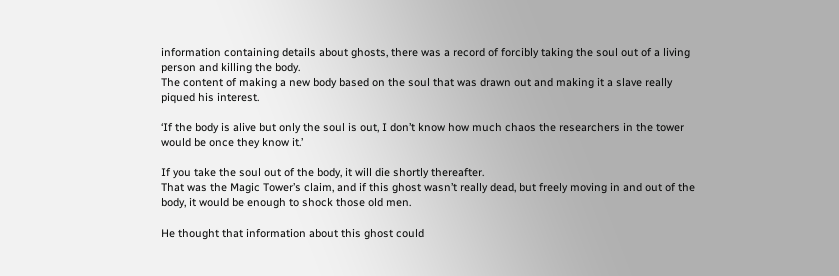information containing details about ghosts, there was a record of forcibly taking the soul out of a living person and killing the body.
The content of making a new body based on the soul that was drawn out and making it a slave really piqued his interest.

‘If the body is alive but only the soul is out, I don’t know how much chaos the researchers in the tower would be once they know it.’

If you take the soul out of the body, it will die shortly thereafter.
That was the Magic Tower’s claim, and if this ghost wasn’t really dead, but freely moving in and out of the body, it would be enough to shock those old men.

He thought that information about this ghost could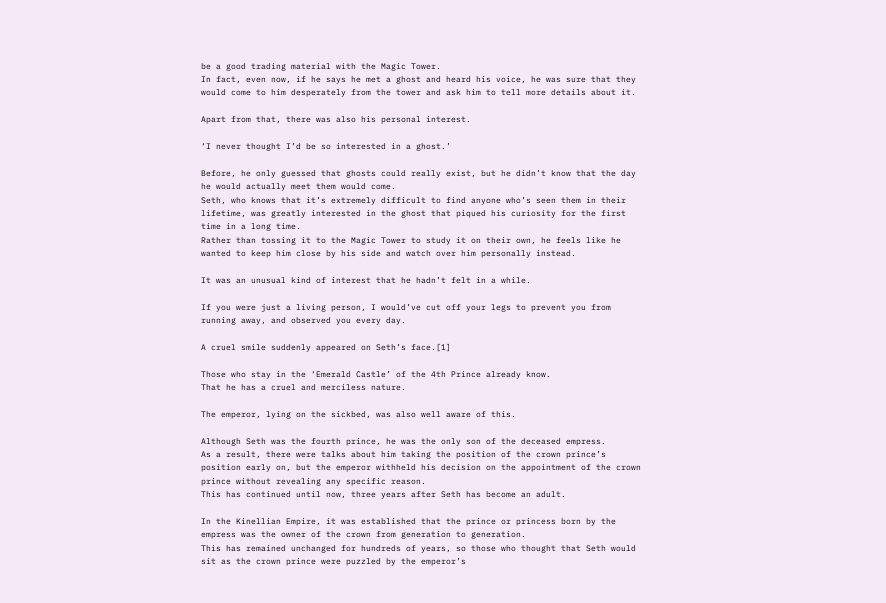be a good trading material with the Magic Tower.
In fact, even now, if he says he met a ghost and heard his voice, he was sure that they would come to him desperately from the tower and ask him to tell more details about it.

Apart from that, there was also his personal interest.

‘I never thought I’d be so interested in a ghost.’

Before, he only guessed that ghosts could really exist, but he didn’t know that the day he would actually meet them would come.
Seth, who knows that it’s extremely difficult to find anyone who’s seen them in their lifetime, was greatly interested in the ghost that piqued his curiosity for the first time in a long time.
Rather than tossing it to the Magic Tower to study it on their own, he feels like he wanted to keep him close by his side and watch over him personally instead.

It was an unusual kind of interest that he hadn’t felt in a while.

If you were just a living person, I would’ve cut off your legs to prevent you from running away, and observed you every day.

A cruel smile suddenly appeared on Seth’s face.[1]

Those who stay in the ‘Emerald Castle’ of the 4th Prince already know.
That he has a cruel and merciless nature.

The emperor, lying on the sickbed, was also well aware of this.

Although Seth was the fourth prince, he was the only son of the deceased empress.
As a result, there were talks about him taking the position of the crown prince’s position early on, but the emperor withheld his decision on the appointment of the crown prince without revealing any specific reason.
This has continued until now, three years after Seth has become an adult.

In the Kinellian Empire, it was established that the prince or princess born by the empress was the owner of the crown from generation to generation.
This has remained unchanged for hundreds of years, so those who thought that Seth would sit as the crown prince were puzzled by the emperor’s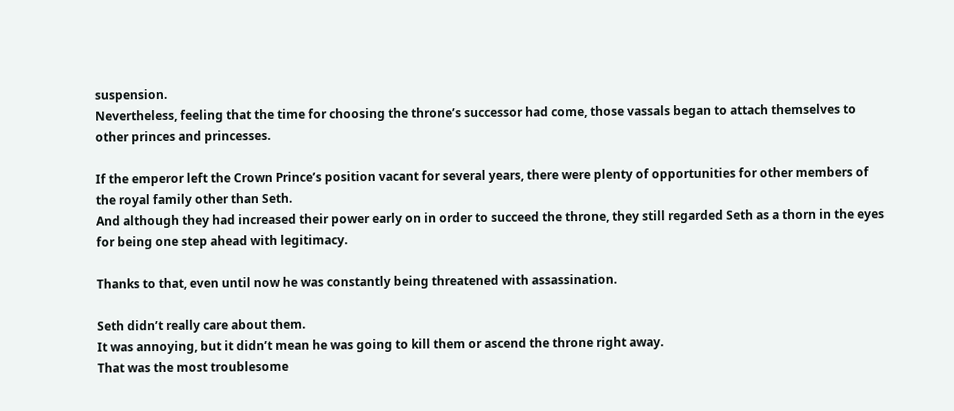suspension.
Nevertheless, feeling that the time for choosing the throne’s successor had come, those vassals began to attach themselves to other princes and princesses.

If the emperor left the Crown Prince’s position vacant for several years, there were plenty of opportunities for other members of the royal family other than Seth.
And although they had increased their power early on in order to succeed the throne, they still regarded Seth as a thorn in the eyes for being one step ahead with legitimacy.

Thanks to that, even until now he was constantly being threatened with assassination.

Seth didn’t really care about them.
It was annoying, but it didn’t mean he was going to kill them or ascend the throne right away.
That was the most troublesome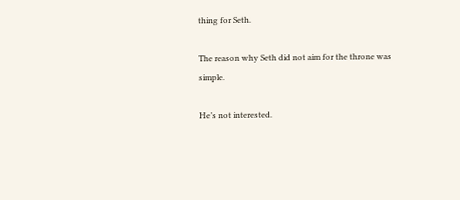thing for Seth.

The reason why Seth did not aim for the throne was simple.

He’s not interested.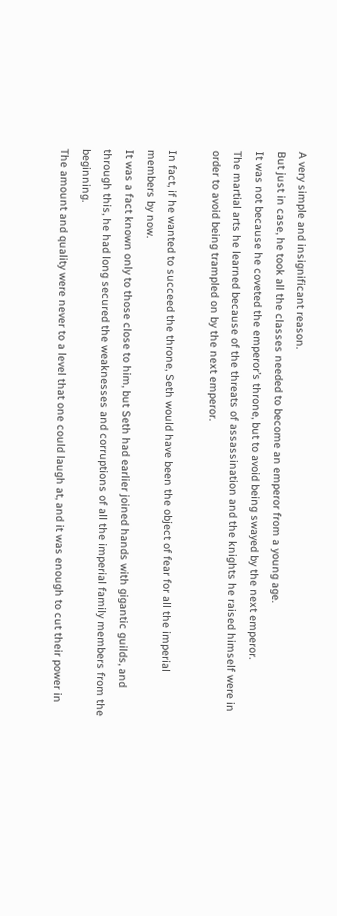A very simple and insignificant reason.
But just in case, he took all the classes needed to become an emperor from a young age.
It was not because he coveted the emperor’s throne, but to avoid being swayed by the next emperor.
The martial arts he learned because of the threats of assassination and the knights he raised himself were in order to avoid being trampled on by the next emperor.

In fact, if he wanted to succeed the throne, Seth would have been the object of fear for all the imperial members by now.
It was a fact known only to those close to him, but Seth had earlier joined hands with gigantic guilds, and through this, he had long secured the weaknesses and corruptions of all the imperial family members from the beginning.
The amount and quality were never to a level that one could laugh at, and it was enough to cut their power in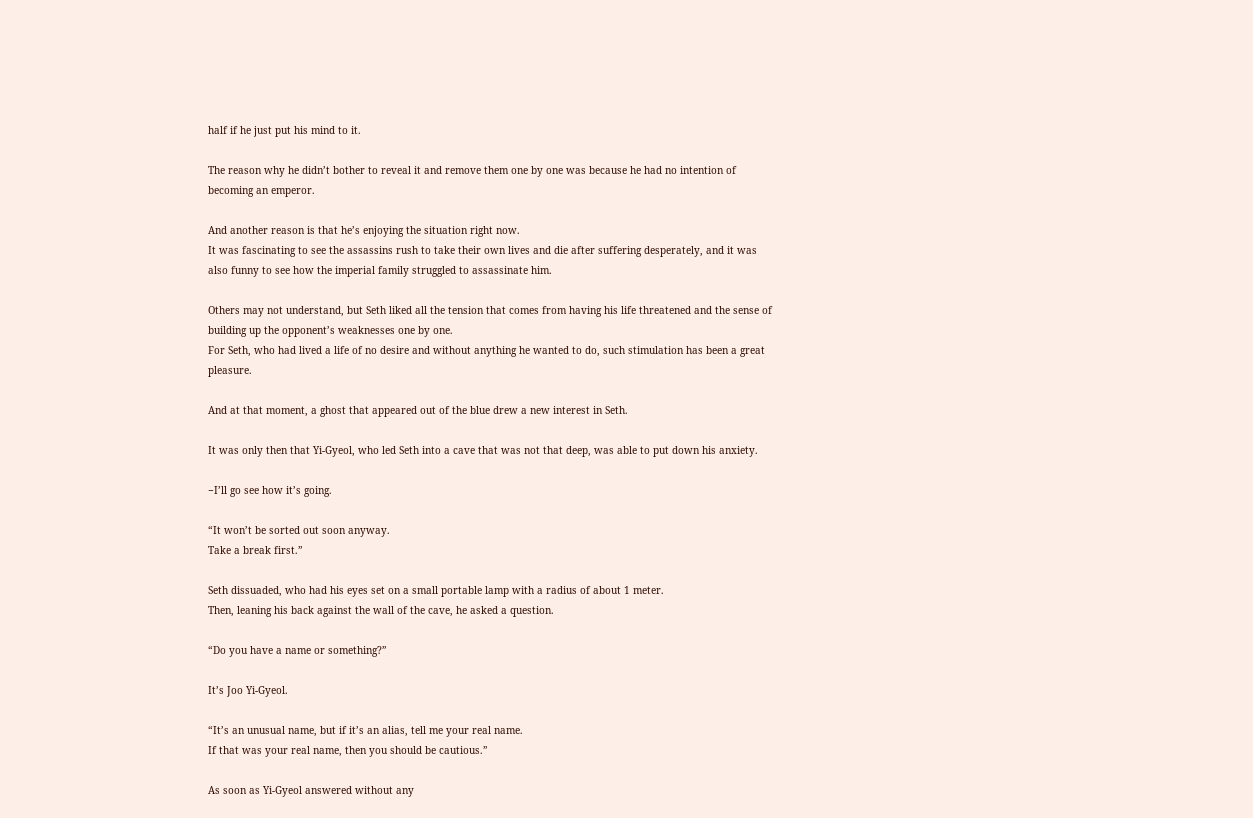half if he just put his mind to it.

The reason why he didn’t bother to reveal it and remove them one by one was because he had no intention of becoming an emperor.

And another reason is that he’s enjoying the situation right now.
It was fascinating to see the assassins rush to take their own lives and die after suffering desperately, and it was also funny to see how the imperial family struggled to assassinate him.

Others may not understand, but Seth liked all the tension that comes from having his life threatened and the sense of building up the opponent’s weaknesses one by one.
For Seth, who had lived a life of no desire and without anything he wanted to do, such stimulation has been a great pleasure.

And at that moment, a ghost that appeared out of the blue drew a new interest in Seth.

It was only then that Yi-Gyeol, who led Seth into a cave that was not that deep, was able to put down his anxiety.

−I’ll go see how it’s going.

“It won’t be sorted out soon anyway.
Take a break first.”

Seth dissuaded, who had his eyes set on a small portable lamp with a radius of about 1 meter.
Then, leaning his back against the wall of the cave, he asked a question.

“Do you have a name or something?”

It’s Joo Yi-Gyeol.

“It’s an unusual name, but if it’s an alias, tell me your real name.
If that was your real name, then you should be cautious.”

As soon as Yi-Gyeol answered without any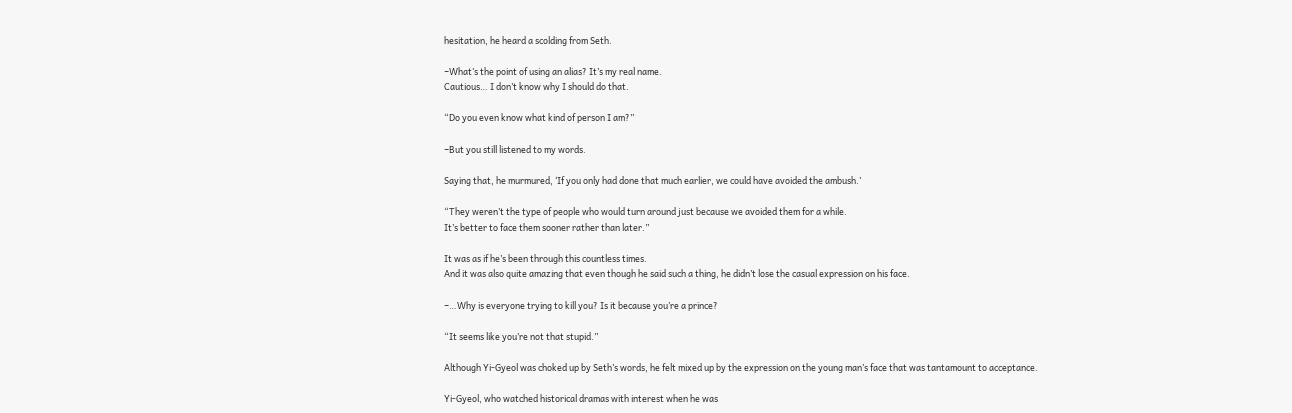hesitation, he heard a scolding from Seth.

−What’s the point of using an alias? It’s my real name.
Cautious… I don’t know why I should do that.

“Do you even know what kind of person I am?”

−But you still listened to my words.

Saying that, he murmured, ‘If you only had done that much earlier, we could have avoided the ambush.’

“They weren’t the type of people who would turn around just because we avoided them for a while.
It’s better to face them sooner rather than later.”

It was as if he’s been through this countless times.
And it was also quite amazing that even though he said such a thing, he didn’t lose the casual expression on his face.

−…Why is everyone trying to kill you? Is it because you’re a prince?

“It seems like you’re not that stupid.”

Although Yi-Gyeol was choked up by Seth’s words, he felt mixed up by the expression on the young man’s face that was tantamount to acceptance.

Yi-Gyeol, who watched historical dramas with interest when he was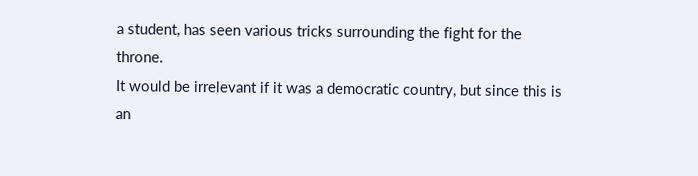a student, has seen various tricks surrounding the fight for the throne.
It would be irrelevant if it was a democratic country, but since this is an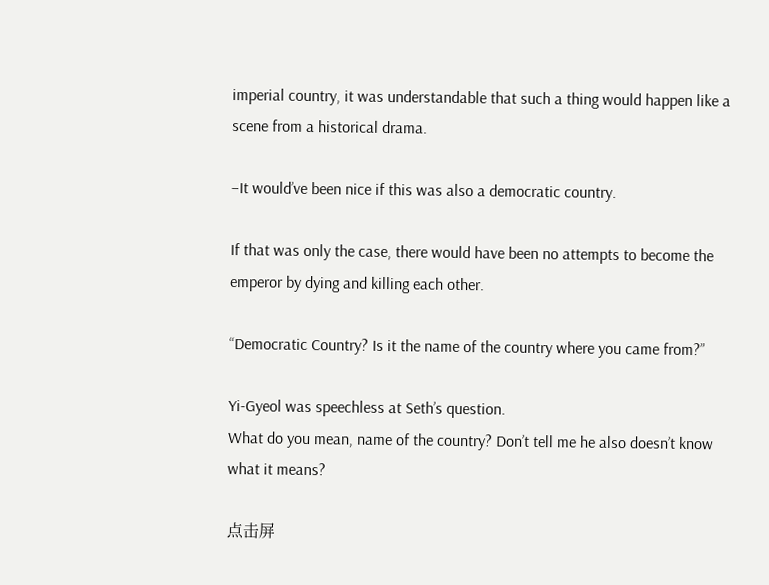imperial country, it was understandable that such a thing would happen like a scene from a historical drama.

−It would’ve been nice if this was also a democratic country.

If that was only the case, there would have been no attempts to become the emperor by dying and killing each other.

“Democratic Country? Is it the name of the country where you came from?”

Yi-Gyeol was speechless at Seth’s question.
What do you mean, name of the country? Don’t tell me he also doesn’t know what it means?

点击屏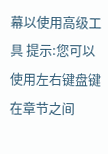幕以使用高级工具 提示:您可以使用左右键盘键在章节之间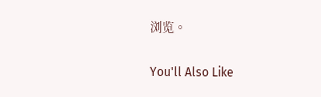浏览。

You'll Also Like